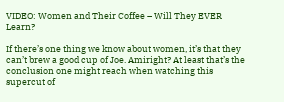VIDEO: Women and Their Coffee – Will They EVER Learn?

If there’s one thing we know about women, it’s that they can’t brew a good cup of Joe. Amiright? At least that’s the conclusion one might reach when watching this supercut of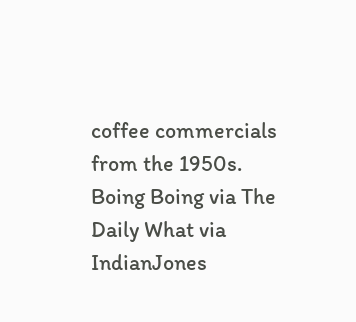coffee commercials from the 1950s. Boing Boing via The Daily What via IndianJones